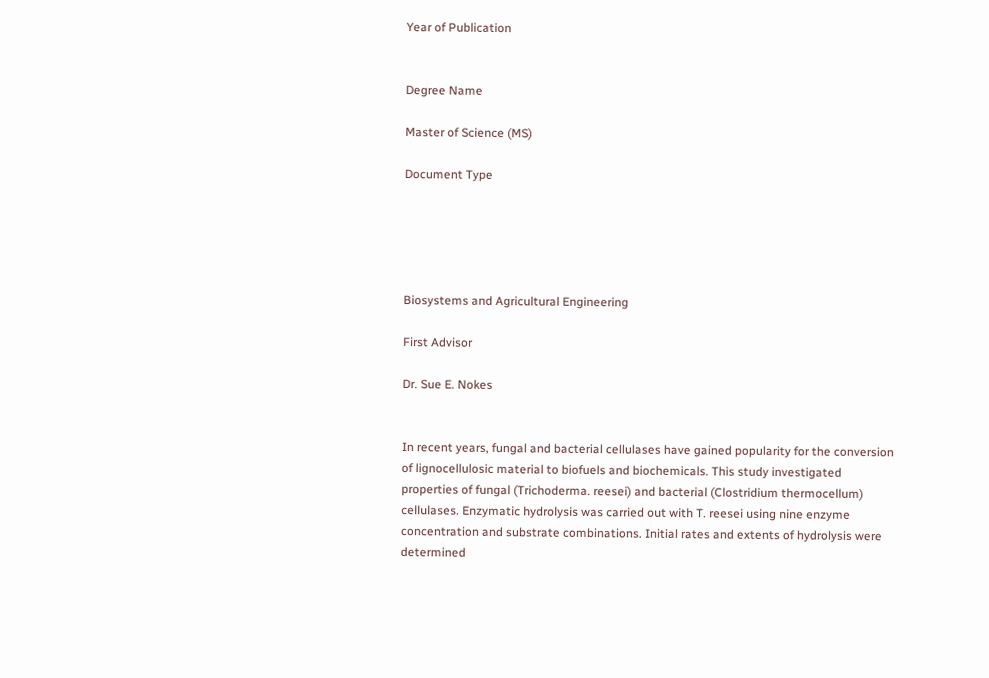Year of Publication


Degree Name

Master of Science (MS)

Document Type





Biosystems and Agricultural Engineering

First Advisor

Dr. Sue E. Nokes


In recent years, fungal and bacterial cellulases have gained popularity for the conversion of lignocellulosic material to biofuels and biochemicals. This study investigated properties of fungal (Trichoderma. reesei) and bacterial (Clostridium thermocellum) cellulases. Enzymatic hydrolysis was carried out with T. reesei using nine enzyme concentration and substrate combinations. Initial rates and extents of hydrolysis were determined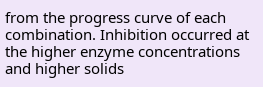from the progress curve of each combination. Inhibition occurred at the higher enzyme concentrations and higher solids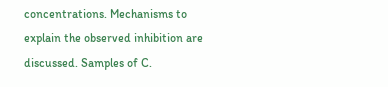concentrations. Mechanisms to explain the observed inhibition are discussed. Samples of C.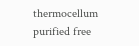thermocellum purified free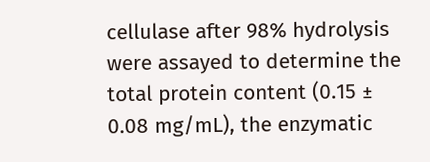cellulase after 98% hydrolysis were assayed to determine the total protein content (0.15 ± 0.08 mg/mL), the enzymatic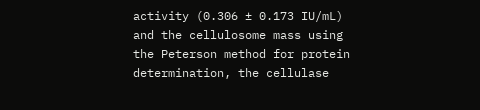activity (0.306 ± 0.173 IU/mL) and the cellulosome mass using the Peterson method for protein determination, the cellulase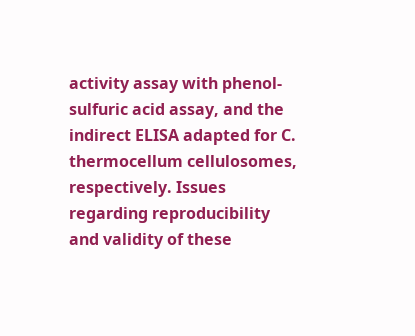activity assay with phenol-sulfuric acid assay, and the indirect ELISA adapted for C. thermocellum cellulosomes, respectively. Issues regarding reproducibility and validity of these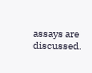assays are discussed.